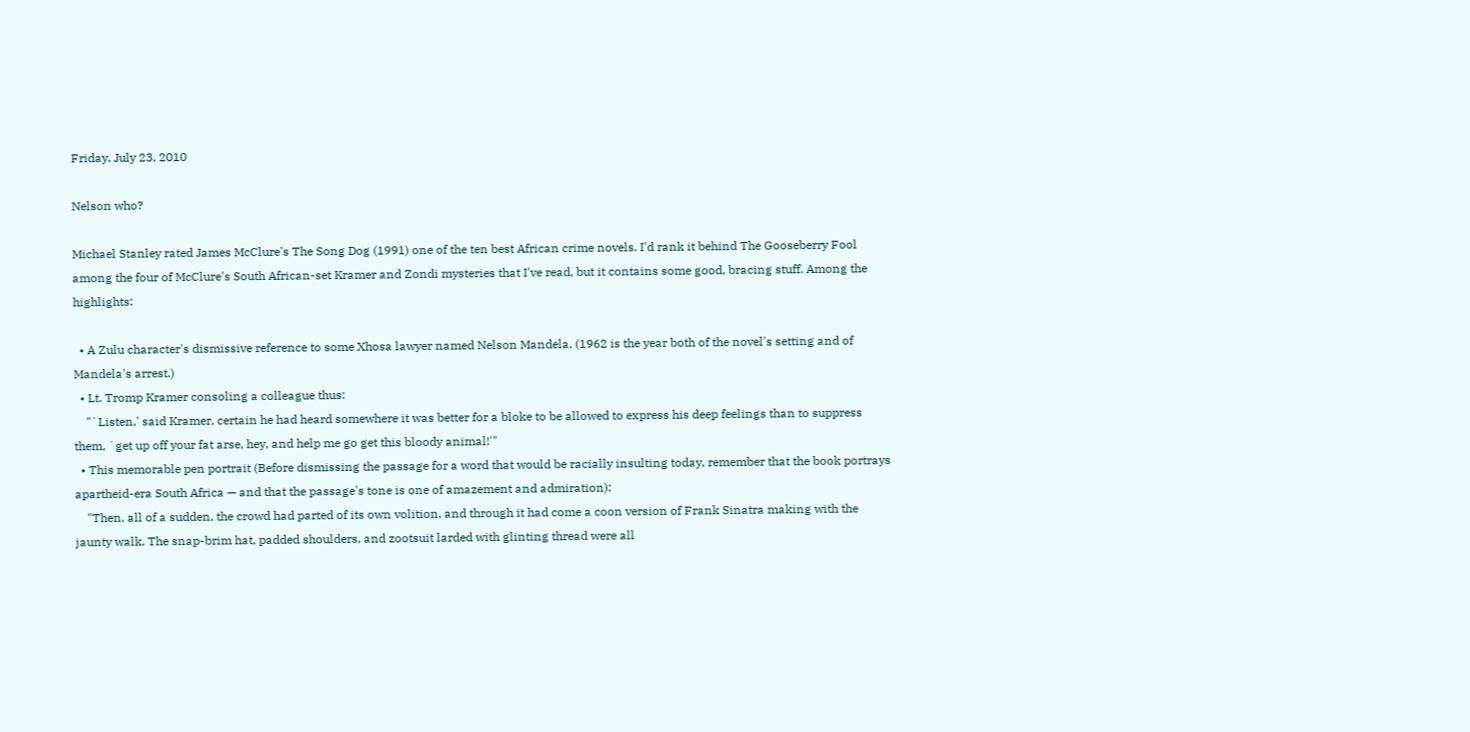Friday, July 23, 2010

Nelson who?

Michael Stanley rated James McClure's The Song Dog (1991) one of the ten best African crime novels. I'd rank it behind The Gooseberry Fool among the four of McClure's South African-set Kramer and Zondi mysteries that I've read, but it contains some good, bracing stuff. Among the highlights:

  • A Zulu character's dismissive reference to some Xhosa lawyer named Nelson Mandela. (1962 is the year both of the novel's setting and of Mandela's arrest.)
  • Lt. Tromp Kramer consoling a colleague thus:
    "`Listen,' said Kramer, certain he had heard somewhere it was better for a bloke to be allowed to express his deep feelings than to suppress them, `get up off your fat arse, hey, and help me go get this bloody animal!'"
  • This memorable pen portrait (Before dismissing the passage for a word that would be racially insulting today, remember that the book portrays apartheid-era South Africa — and that the passage's tone is one of amazement and admiration):
    "Then, all of a sudden, the crowd had parted of its own volition, and through it had come a coon version of Frank Sinatra making with the jaunty walk. The snap-brim hat, padded shoulders, and zootsuit larded with glinting thread were all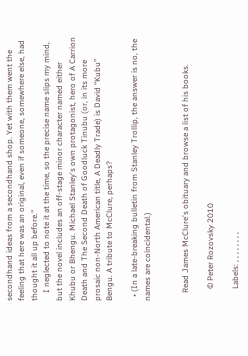secondhand ideas from a secondhand shop. Yet with them went the feeling that here was an original, even if someone, somewhere else, had thought it all up before."
    I neglected to note it at the time, so the precise name slips my mind, but the novel includes an off-stage minor character named either Khubu or Bhengu. Michael Stanley's own protagonist, hero of A Carrion Death and The Second Death of Goodluck Tinubu (or, in its more prosaic non-North American title, A Deadly Trade) is David “Kubu” Bengu. A tribute to McClure, perhaps?

  • (In a late-breaking bulletin from Stanley Trollip, the answer is no, the names are coincidental.)


    Read James McClure's obituary and browse a list of his books.

      © Peter Rozovsky 2010

      Labels: , , , , , , , ,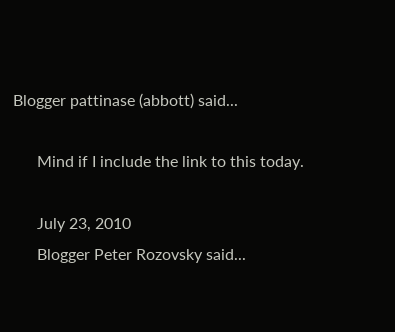Blogger pattinase (abbott) said...

      Mind if I include the link to this today.

      July 23, 2010
      Blogger Peter Rozovsky said...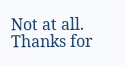Not at all. Thanks for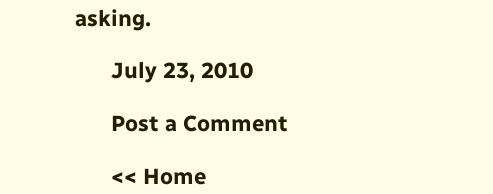asking.

      July 23, 2010

      Post a Comment

      << Home